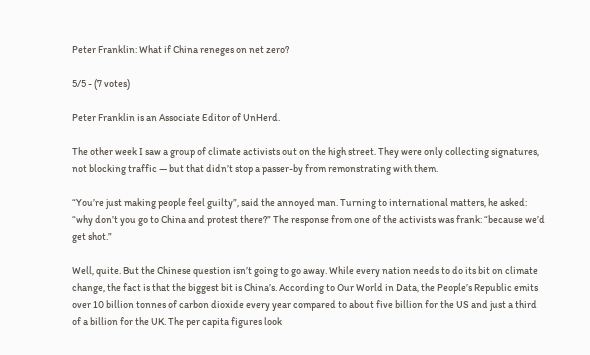Peter Franklin: What if China reneges on net zero?

5/5 - (7 votes)

Peter Franklin is an Associate Editor of UnHerd.

The other week I saw a group of climate activists out on the high street. They were only collecting signatures, not blocking traffic — but that didn’t stop a passer-by from remonstrating with them.

“You’re just making people feel guilty”, said the annoyed man. Turning to international matters, he asked: “why don’t you go to China and protest there?” The response from one of the activists was frank: “because we’d get shot.”

Well, quite. But the Chinese question isn’t going to go away. While every nation needs to do its bit on climate change, the fact is that the biggest bit is China’s. According to Our World in Data, the People’s Republic emits over 10 billion tonnes of carbon dioxide every year compared to about five billion for the US and just a third of a billion for the UK. The per capita figures look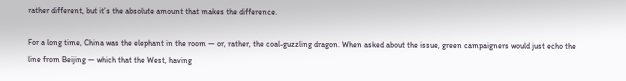rather different, but it’s the absolute amount that makes the difference.

For a long time, China was the elephant in the room — or, rather, the coal-guzzling dragon. When asked about the issue, green campaigners would just echo the line from Beijing — which that the West, having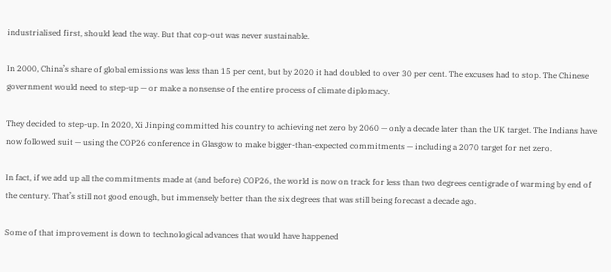industrialised first, should lead the way. But that cop-out was never sustainable.

In 2000, China’s share of global emissions was less than 15 per cent, but by 2020 it had doubled to over 30 per cent. The excuses had to stop. The Chinese government would need to step-up — or make a nonsense of the entire process of climate diplomacy.

They decided to step-up. In 2020, Xi Jinping committed his country to achieving net zero by 2060 — only a decade later than the UK target. The Indians have now followed suit — using the COP26 conference in Glasgow to make bigger-than-expected commitments — including a 2070 target for net zero.

In fact, if we add up all the commitments made at (and before) COP26, the world is now on track for less than two degrees centigrade of warming by end of the century. That’s still not good enough, but immensely better than the six degrees that was still being forecast a decade ago.

Some of that improvement is down to technological advances that would have happened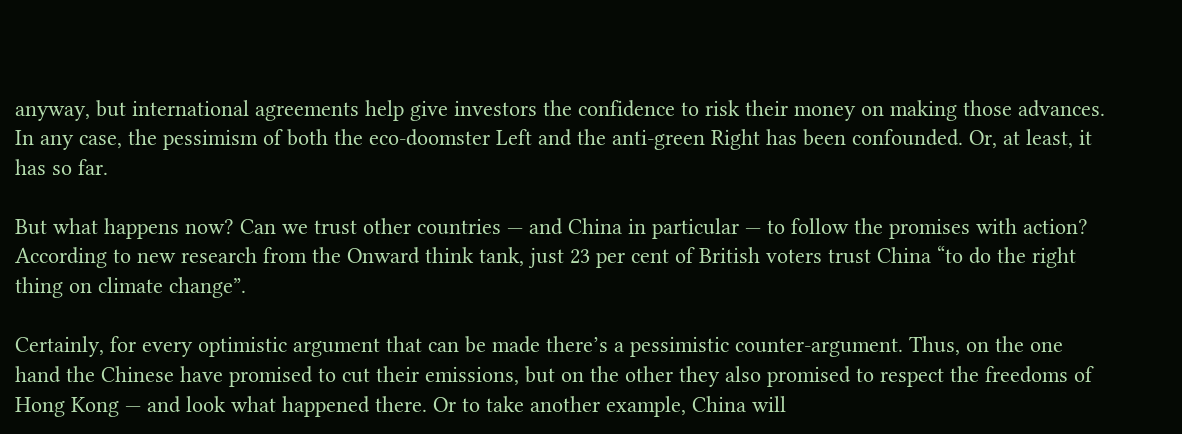anyway, but international agreements help give investors the confidence to risk their money on making those advances. In any case, the pessimism of both the eco-doomster Left and the anti-green Right has been confounded. Or, at least, it has so far.

But what happens now? Can we trust other countries — and China in particular — to follow the promises with action? According to new research from the Onward think tank, just 23 per cent of British voters trust China “to do the right thing on climate change”.

Certainly, for every optimistic argument that can be made there’s a pessimistic counter-argument. Thus, on the one hand the Chinese have promised to cut their emissions, but on the other they also promised to respect the freedoms of Hong Kong — and look what happened there. Or to take another example, China will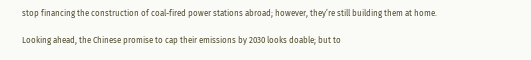stop financing the construction of coal-fired power stations abroad; however, they’re still building them at home.

Looking ahead, the Chinese promise to cap their emissions by 2030 looks doable; but to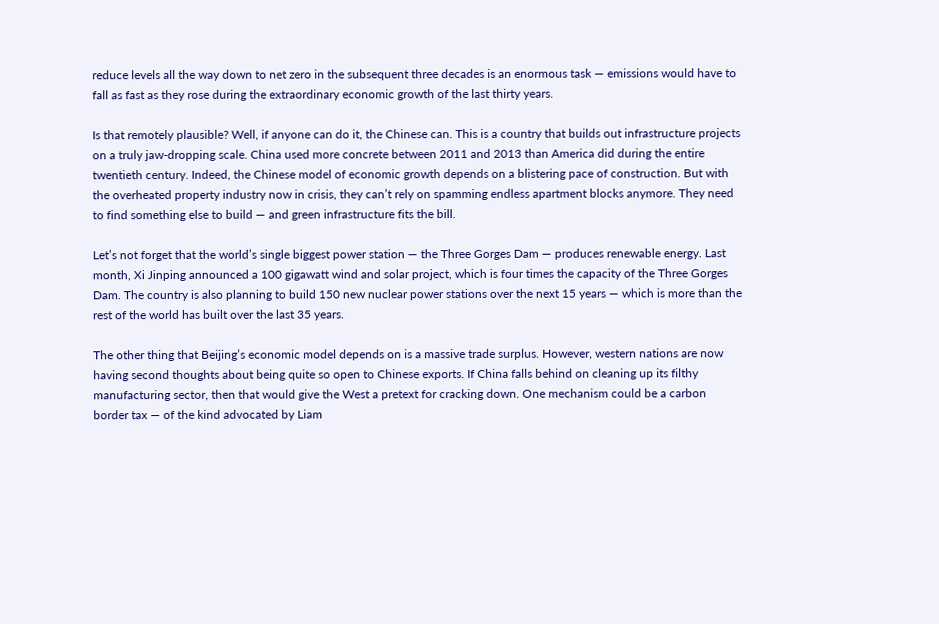reduce levels all the way down to net zero in the subsequent three decades is an enormous task — emissions would have to fall as fast as they rose during the extraordinary economic growth of the last thirty years.

Is that remotely plausible? Well, if anyone can do it, the Chinese can. This is a country that builds out infrastructure projects on a truly jaw-dropping scale. China used more concrete between 2011 and 2013 than America did during the entire twentieth century. Indeed, the Chinese model of economic growth depends on a blistering pace of construction. But with the overheated property industry now in crisis, they can’t rely on spamming endless apartment blocks anymore. They need to find something else to build — and green infrastructure fits the bill.

Let’s not forget that the world’s single biggest power station — the Three Gorges Dam — produces renewable energy. Last month, Xi Jinping announced a 100 gigawatt wind and solar project, which is four times the capacity of the Three Gorges Dam. The country is also planning to build 150 new nuclear power stations over the next 15 years — which is more than the rest of the world has built over the last 35 years.

The other thing that Beijing’s economic model depends on is a massive trade surplus. However, western nations are now having second thoughts about being quite so open to Chinese exports. If China falls behind on cleaning up its filthy manufacturing sector, then that would give the West a pretext for cracking down. One mechanism could be a carbon border tax — of the kind advocated by Liam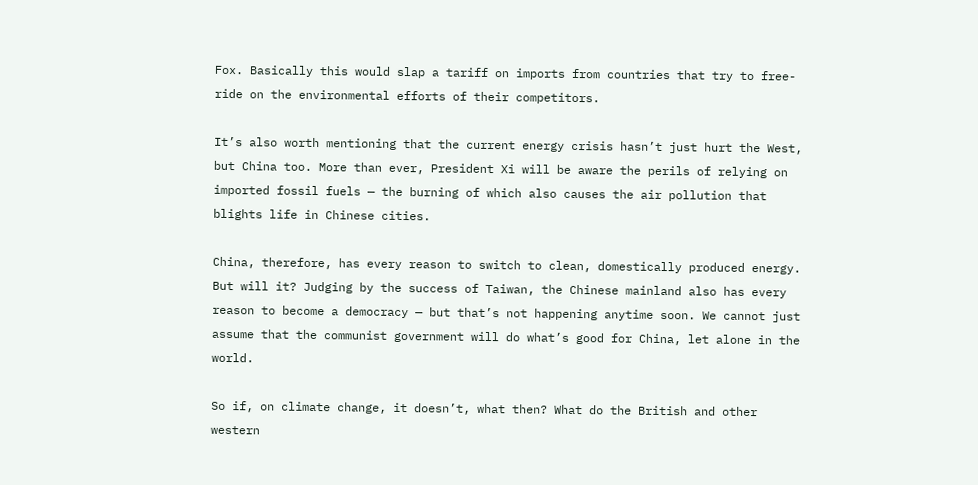Fox. Basically this would slap a tariff on imports from countries that try to free-ride on the environmental efforts of their competitors.

It’s also worth mentioning that the current energy crisis hasn’t just hurt the West, but China too. More than ever, President Xi will be aware the perils of relying on imported fossil fuels — the burning of which also causes the air pollution that blights life in Chinese cities.

China, therefore, has every reason to switch to clean, domestically produced energy. But will it? Judging by the success of Taiwan, the Chinese mainland also has every reason to become a democracy — but that’s not happening anytime soon. We cannot just assume that the communist government will do what’s good for China, let alone in the world.

So if, on climate change, it doesn’t, what then? What do the British and other western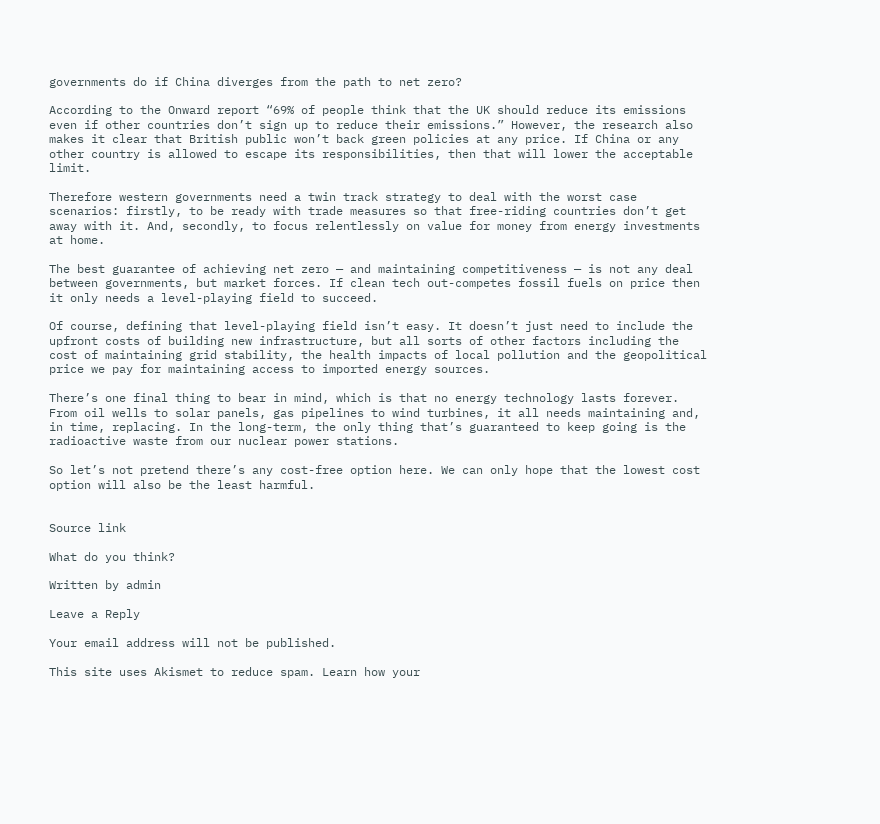governments do if China diverges from the path to net zero?

According to the Onward report “69% of people think that the UK should reduce its emissions even if other countries don’t sign up to reduce their emissions.” However, the research also makes it clear that British public won’t back green policies at any price. If China or any other country is allowed to escape its responsibilities, then that will lower the acceptable limit.

Therefore western governments need a twin track strategy to deal with the worst case scenarios: firstly, to be ready with trade measures so that free-riding countries don’t get away with it. And, secondly, to focus relentlessly on value for money from energy investments at home.

The best guarantee of achieving net zero — and maintaining competitiveness — is not any deal between governments, but market forces. If clean tech out-competes fossil fuels on price then it only needs a level-playing field to succeed.

Of course, defining that level-playing field isn’t easy. It doesn’t just need to include the upfront costs of building new infrastructure, but all sorts of other factors including the cost of maintaining grid stability, the health impacts of local pollution and the geopolitical price we pay for maintaining access to imported energy sources.

There’s one final thing to bear in mind, which is that no energy technology lasts forever. From oil wells to solar panels, gas pipelines to wind turbines, it all needs maintaining and, in time, replacing. In the long-term, the only thing that’s guaranteed to keep going is the radioactive waste from our nuclear power stations.

So let’s not pretend there’s any cost-free option here. We can only hope that the lowest cost option will also be the least harmful.


Source link

What do you think?

Written by admin

Leave a Reply

Your email address will not be published.

This site uses Akismet to reduce spam. Learn how your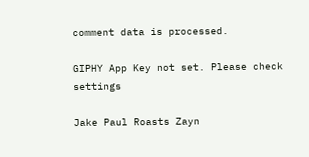comment data is processed.

GIPHY App Key not set. Please check settings

Jake Paul Roasts Zayn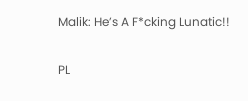Malik: He’s A F*cking Lunatic!!

PL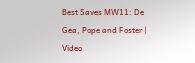Best Saves MW11: De Gea, Pope and Foster | Video